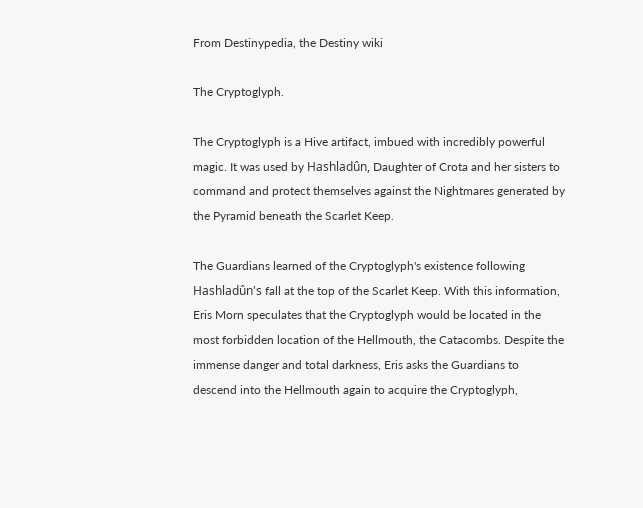From Destinypedia, the Destiny wiki

The Cryptoglyph.

The Cryptoglyph is a Hive artifact, imbued with incredibly powerful magic. It was used by Hashladûn, Daughter of Crota and her sisters to command and protect themselves against the Nightmares generated by the Pyramid beneath the Scarlet Keep.

The Guardians learned of the Cryptoglyph's existence following Hashladûn's fall at the top of the Scarlet Keep. With this information, Eris Morn speculates that the Cryptoglyph would be located in the most forbidden location of the Hellmouth, the Catacombs. Despite the immense danger and total darkness, Eris asks the Guardians to descend into the Hellmouth again to acquire the Cryptoglyph,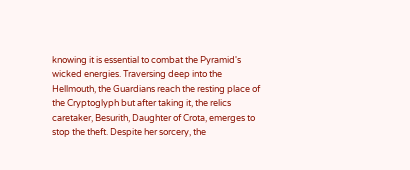knowing it is essential to combat the Pyramid's wicked energies. Traversing deep into the Hellmouth, the Guardians reach the resting place of the Cryptoglyph but after taking it, the relics caretaker, Besurith, Daughter of Crota, emerges to stop the theft. Despite her sorcery, the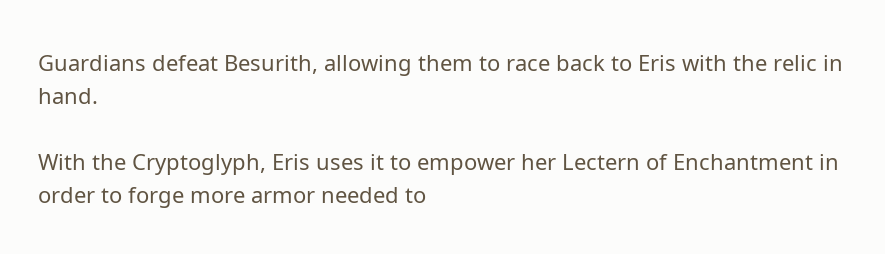Guardians defeat Besurith, allowing them to race back to Eris with the relic in hand.

With the Cryptoglyph, Eris uses it to empower her Lectern of Enchantment in order to forge more armor needed to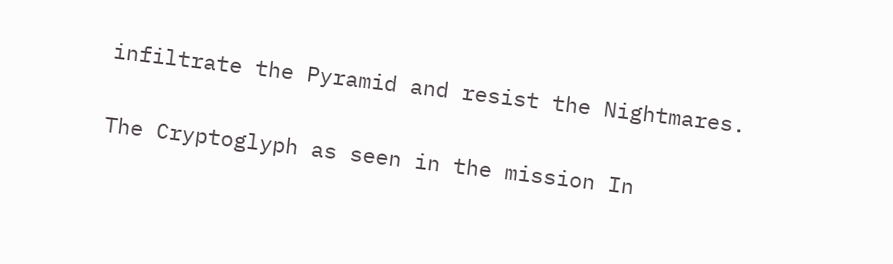infiltrate the Pyramid and resist the Nightmares.

The Cryptoglyph as seen in the mission In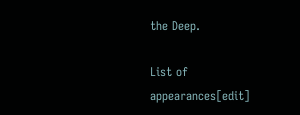the Deep.

List of appearances[edit]